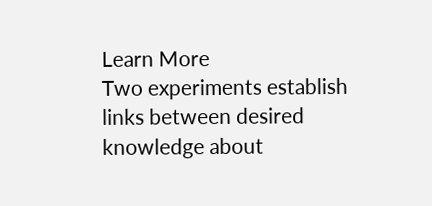Learn More
Two experiments establish links between desired knowledge about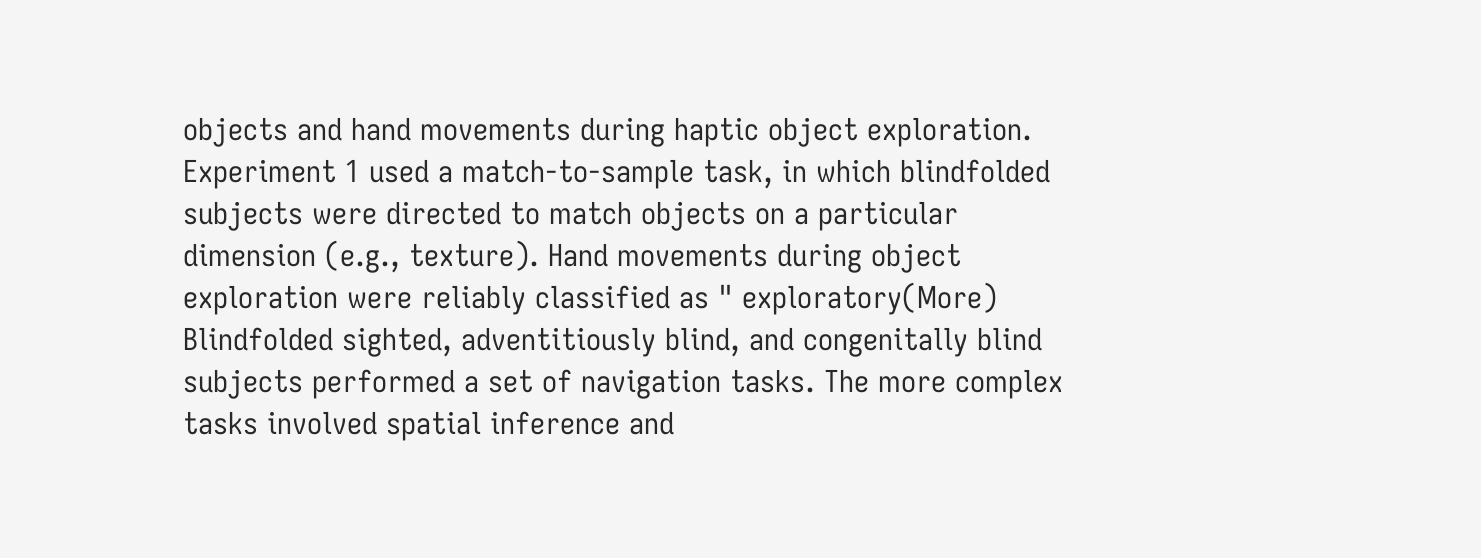objects and hand movements during haptic object exploration. Experiment 1 used a match-to-sample task, in which blindfolded subjects were directed to match objects on a particular dimension (e.g., texture). Hand movements during object exploration were reliably classified as " exploratory(More)
Blindfolded sighted, adventitiously blind, and congenitally blind subjects performed a set of navigation tasks. The more complex tasks involved spatial inference and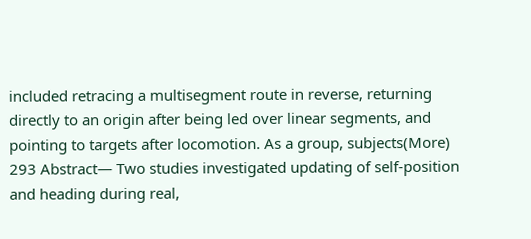included retracing a multisegment route in reverse, returning directly to an origin after being led over linear segments, and pointing to targets after locomotion. As a group, subjects(More)
293 Abstract— Two studies investigated updating of self-position and heading during real,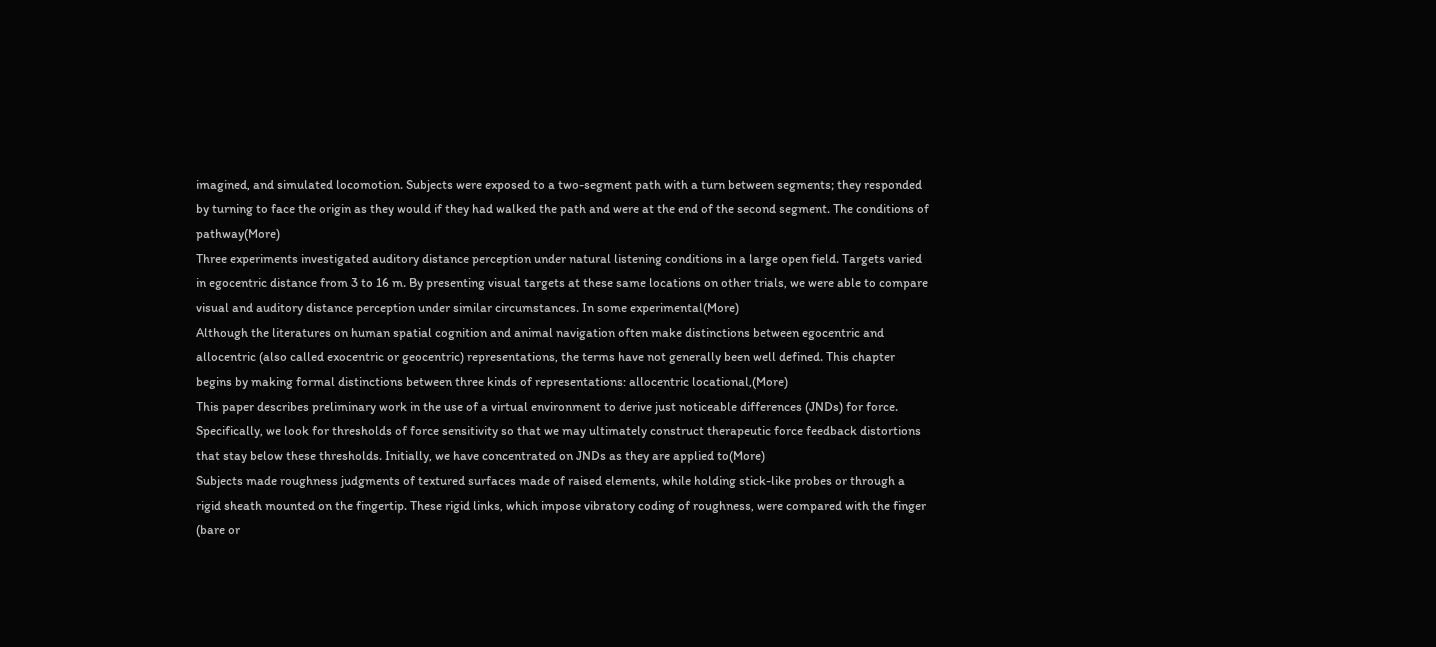imagined, and simulated locomotion. Subjects were exposed to a two-segment path with a turn between segments; they responded by turning to face the origin as they would if they had walked the path and were at the end of the second segment. The conditions of pathway(More)
Three experiments investigated auditory distance perception under natural listening conditions in a large open field. Targets varied in egocentric distance from 3 to 16 m. By presenting visual targets at these same locations on other trials, we were able to compare visual and auditory distance perception under similar circumstances. In some experimental(More)
Although the literatures on human spatial cognition and animal navigation often make distinctions between egocentric and allocentric (also called exocentric or geocentric) representations, the terms have not generally been well defined. This chapter begins by making formal distinctions between three kinds of representations: allocentric locational,(More)
This paper describes preliminary work in the use of a virtual environment to derive just noticeable differences (JNDs) for force. Specifically, we look for thresholds of force sensitivity so that we may ultimately construct therapeutic force feedback distortions that stay below these thresholds. Initially, we have concentrated on JNDs as they are applied to(More)
Subjects made roughness judgments of textured surfaces made of raised elements, while holding stick-like probes or through a rigid sheath mounted on the fingertip. These rigid links, which impose vibratory coding of roughness, were compared with the finger (bare or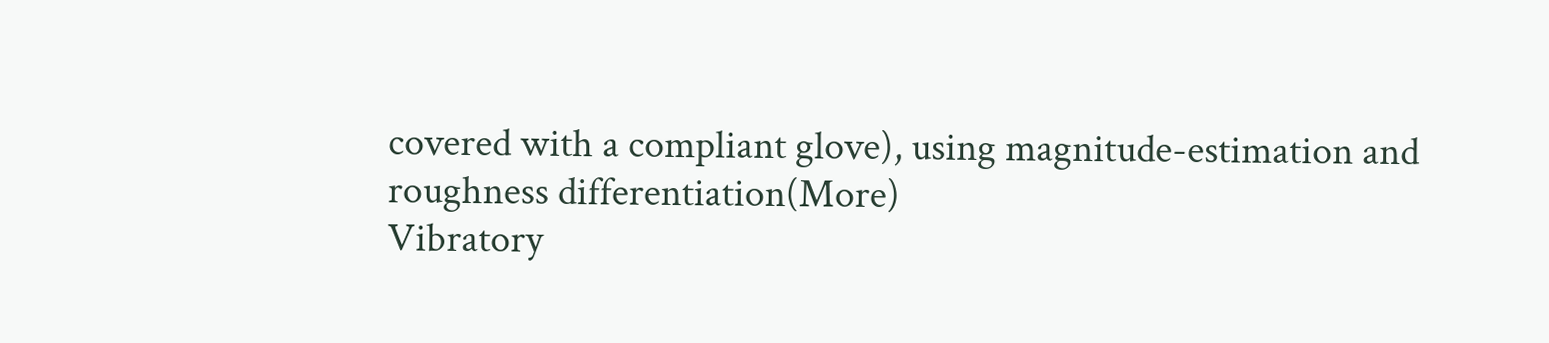covered with a compliant glove), using magnitude-estimation and roughness differentiation(More)
Vibratory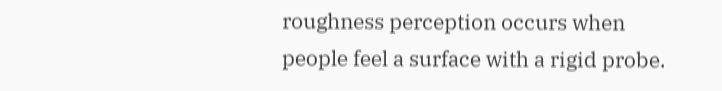roughness perception occurs when people feel a surface with a rigid probe.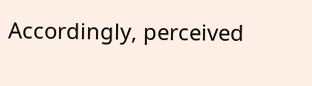Accordingly, perceived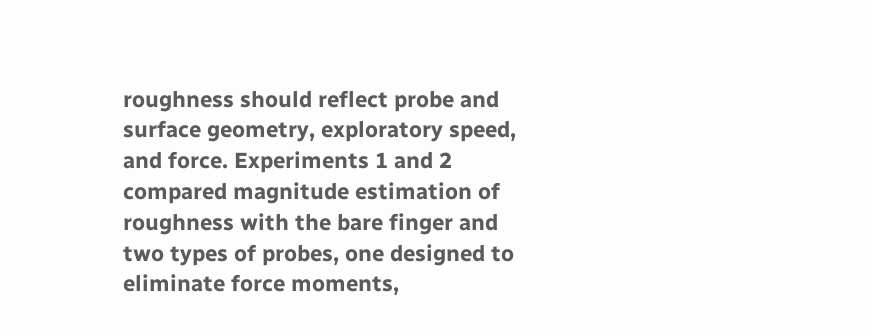roughness should reflect probe and surface geometry, exploratory speed, and force. Experiments 1 and 2 compared magnitude estimation of roughness with the bare finger and two types of probes, one designed to eliminate force moments,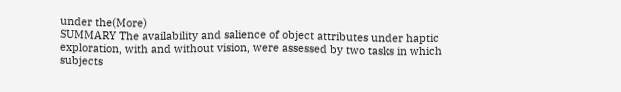under the(More)
SUMMARY The availability and salience of object attributes under haptic exploration, with and without vision, were assessed by two tasks in which subjects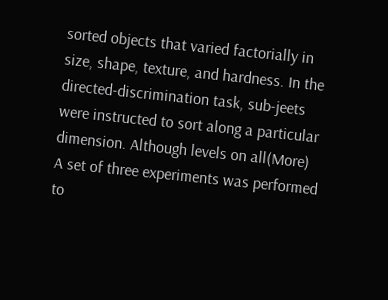sorted objects that varied factorially in size, shape, texture, and hardness. In the directed-discrimination task, sub-jeets were instructed to sort along a particular dimension. Although levels on all(More)
A set of three experiments was performed to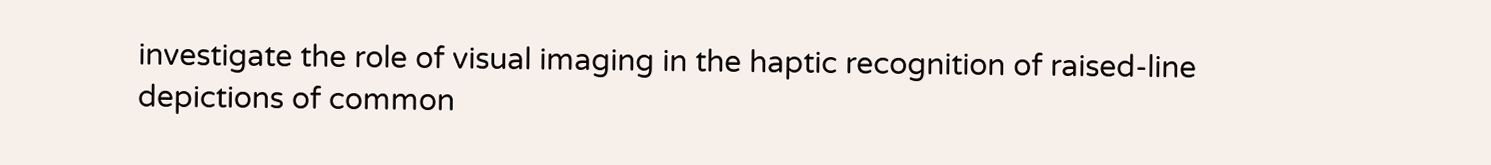investigate the role of visual imaging in the haptic recognition of raised-line depictions of common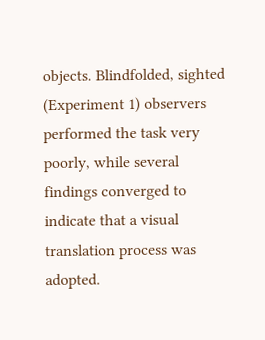objects. Blindfolded, sighted (Experiment 1) observers performed the task very poorly, while several findings converged to indicate that a visual translation process was adopted.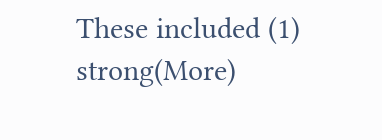These included (1) strong(More)